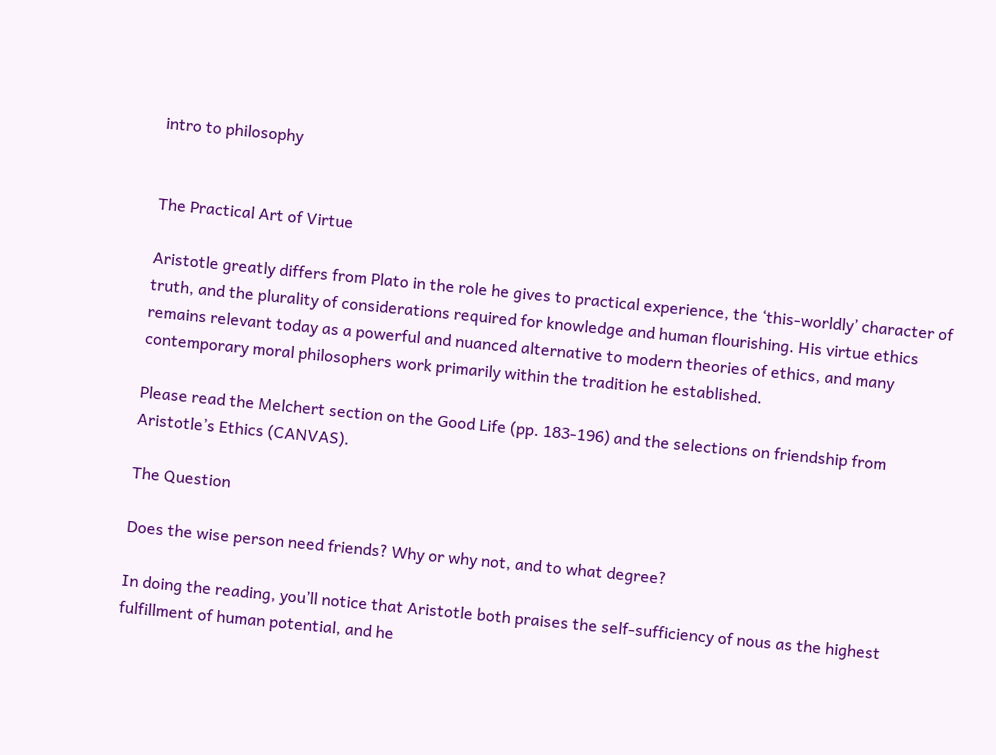intro to philosophy


The Practical Art of Virtue

Aristotle greatly differs from Plato in the role he gives to practical experience, the ‘this-worldly’ character of truth, and the plurality of considerations required for knowledge and human flourishing. His virtue ethics remains relevant today as a powerful and nuanced alternative to modern theories of ethics, and many contemporary moral philosophers work primarily within the tradition he established.

Please read the Melchert section on the Good Life (pp. 183-196) and the selections on friendship from Aristotle’s Ethics (CANVAS).

The Question

Does the wise person need friends? Why or why not, and to what degree?

In doing the reading, you’ll notice that Aristotle both praises the self-sufficiency of nous as the highest fulfillment of human potential, and he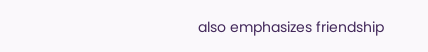also emphasizes friendship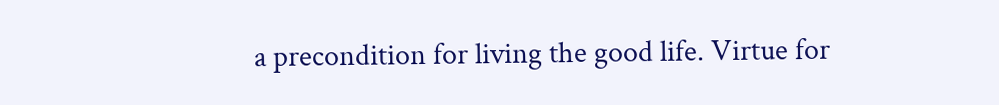a precondition for living the good life. Virtue for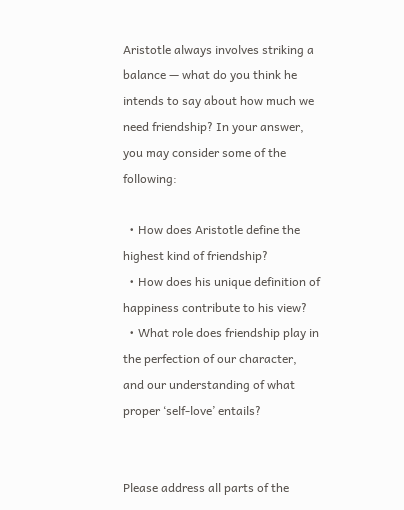Aristotle always involves striking a balance — what do you think he intends to say about how much we need friendship? In your answer, you may consider some of the following:

  • How does Aristotle define the highest kind of friendship?
  • How does his unique definition of happiness contribute to his view?
  • What role does friendship play in the perfection of our character, and our understanding of what proper ‘self-love’ entails?


Please address all parts of the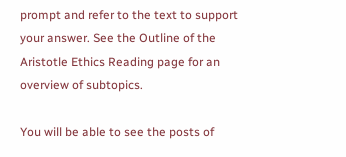prompt and refer to the text to support your answer. See the Outline of the Aristotle Ethics Reading page for an overview of subtopics.

You will be able to see the posts of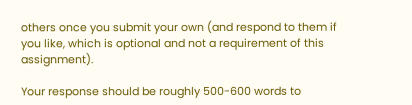others once you submit your own (and respond to them if you like, which is optional and not a requirement of this assignment).

Your response should be roughly 500-600 words to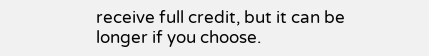receive full credit, but it can be longer if you choose.